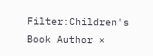Filter:Children's Book Author ×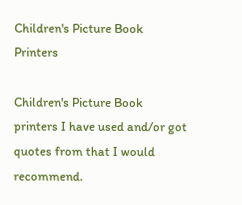Children's Picture Book Printers

Children's Picture Book printers I have used and/or got quotes from that I would recommend.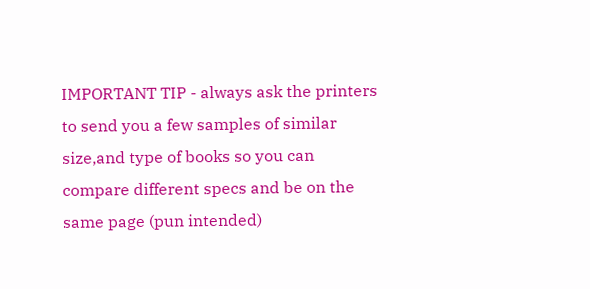IMPORTANT TIP - always ask the printers to send you a few samples of similar size,and type of books so you can compare different specs and be on the same page (pun intended)